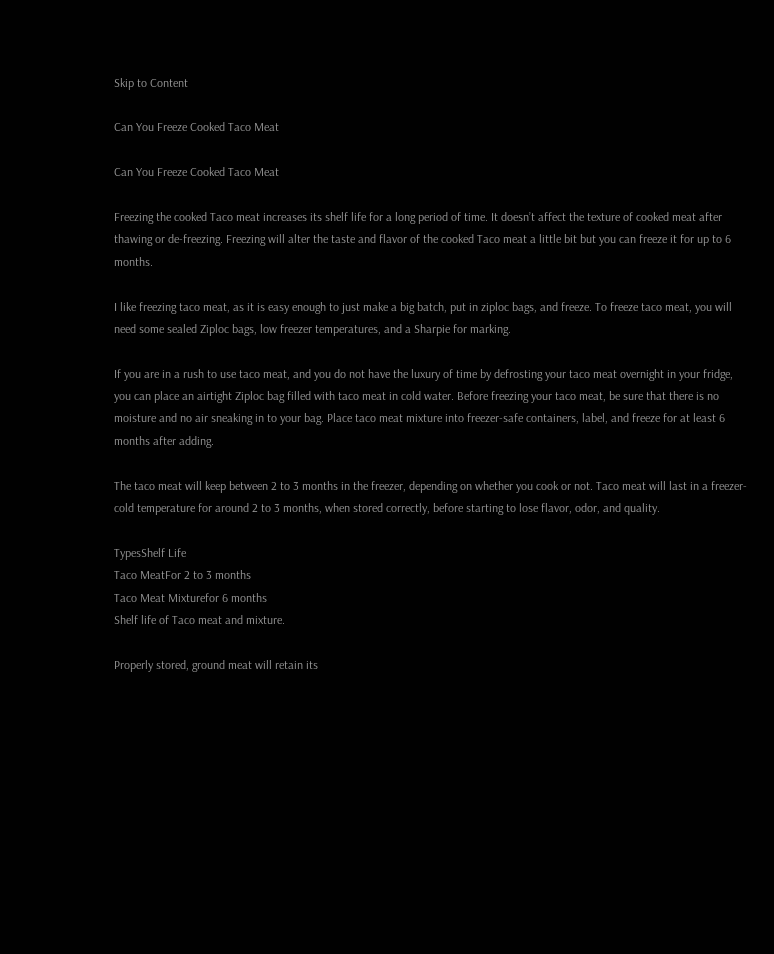Skip to Content

Can You Freeze Cooked Taco Meat

Can You Freeze Cooked Taco Meat

Freezing the cooked Taco meat increases its shelf life for a long period of time. It doesn’t affect the texture of cooked meat after thawing or de-freezing. Freezing will alter the taste and flavor of the cooked Taco meat a little bit but you can freeze it for up to 6 months.

I like freezing taco meat, as it is easy enough to just make a big batch, put in ziploc bags, and freeze. To freeze taco meat, you will need some sealed Ziploc bags, low freezer temperatures, and a Sharpie for marking.

If you are in a rush to use taco meat, and you do not have the luxury of time by defrosting your taco meat overnight in your fridge, you can place an airtight Ziploc bag filled with taco meat in cold water. Before freezing your taco meat, be sure that there is no moisture and no air sneaking in to your bag. Place taco meat mixture into freezer-safe containers, label, and freeze for at least 6 months after adding.

The taco meat will keep between 2 to 3 months in the freezer, depending on whether you cook or not. Taco meat will last in a freezer-cold temperature for around 2 to 3 months, when stored correctly, before starting to lose flavor, odor, and quality.

TypesShelf Life
Taco MeatFor 2 to 3 months
Taco Meat Mixturefor 6 months
Shelf life of Taco meat and mixture.

Properly stored, ground meat will retain its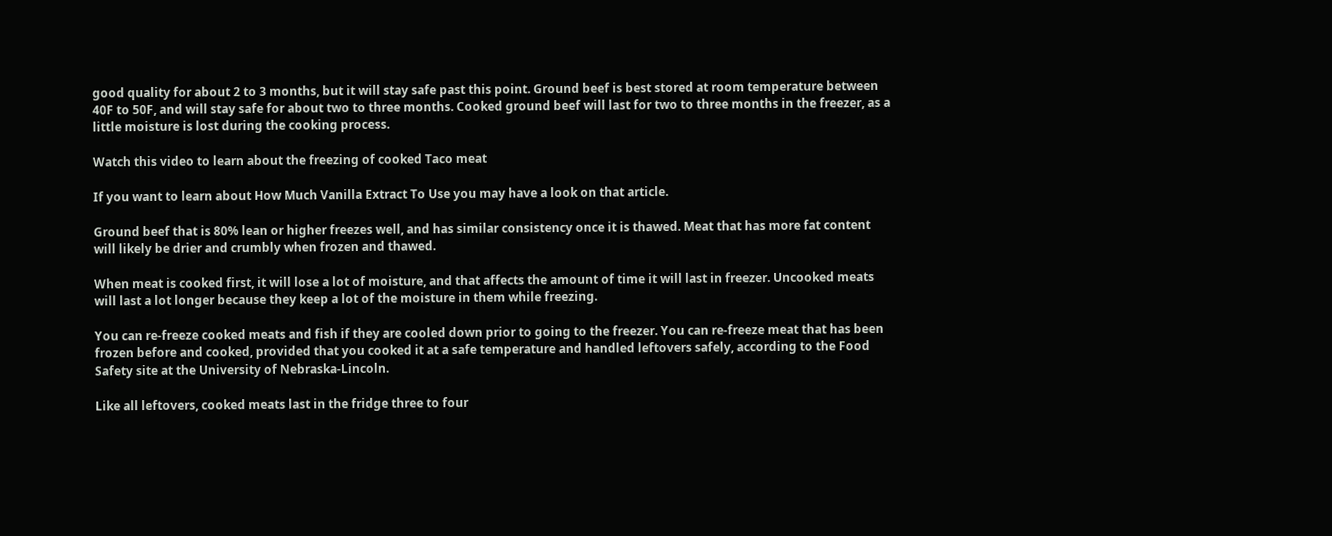good quality for about 2 to 3 months, but it will stay safe past this point. Ground beef is best stored at room temperature between 40F to 50F, and will stay safe for about two to three months. Cooked ground beef will last for two to three months in the freezer, as a little moisture is lost during the cooking process.

Watch this video to learn about the freezing of cooked Taco meat

If you want to learn about How Much Vanilla Extract To Use you may have a look on that article.

Ground beef that is 80% lean or higher freezes well, and has similar consistency once it is thawed. Meat that has more fat content will likely be drier and crumbly when frozen and thawed.

When meat is cooked first, it will lose a lot of moisture, and that affects the amount of time it will last in freezer. Uncooked meats will last a lot longer because they keep a lot of the moisture in them while freezing.

You can re-freeze cooked meats and fish if they are cooled down prior to going to the freezer. You can re-freeze meat that has been frozen before and cooked, provided that you cooked it at a safe temperature and handled leftovers safely, according to the Food Safety site at the University of Nebraska-Lincoln.

Like all leftovers, cooked meats last in the fridge three to four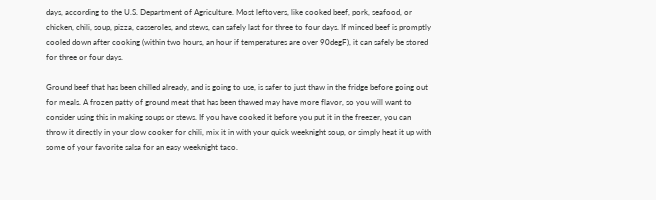days, according to the U.S. Department of Agriculture. Most leftovers, like cooked beef, pork, seafood, or chicken, chili, soup, pizza, casseroles, and stews, can safely last for three to four days. If minced beef is promptly cooled down after cooking (within two hours, an hour if temperatures are over 90degF), it can safely be stored for three or four days.

Ground beef that has been chilled already, and is going to use, is safer to just thaw in the fridge before going out for meals. A frozen patty of ground meat that has been thawed may have more flavor, so you will want to consider using this in making soups or stews. If you have cooked it before you put it in the freezer, you can throw it directly in your slow cooker for chili, mix it in with your quick weeknight soup, or simply heat it up with some of your favorite salsa for an easy weeknight taco.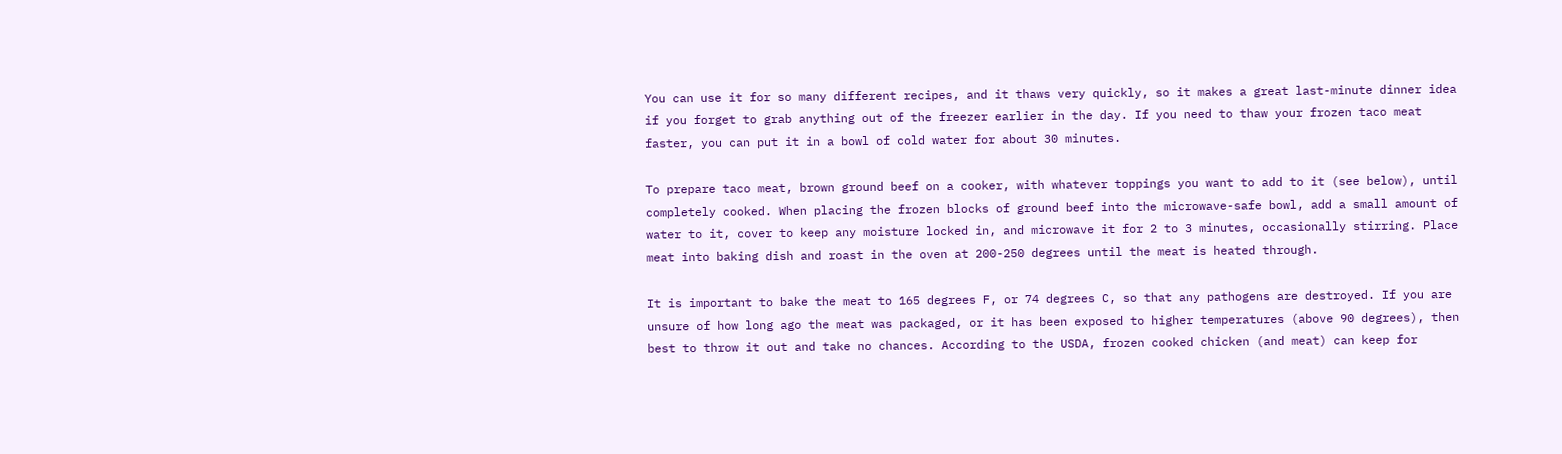You can use it for so many different recipes, and it thaws very quickly, so it makes a great last-minute dinner idea if you forget to grab anything out of the freezer earlier in the day. If you need to thaw your frozen taco meat faster, you can put it in a bowl of cold water for about 30 minutes.

To prepare taco meat, brown ground beef on a cooker, with whatever toppings you want to add to it (see below), until completely cooked. When placing the frozen blocks of ground beef into the microwave-safe bowl, add a small amount of water to it, cover to keep any moisture locked in, and microwave it for 2 to 3 minutes, occasionally stirring. Place meat into baking dish and roast in the oven at 200-250 degrees until the meat is heated through.

It is important to bake the meat to 165 degrees F, or 74 degrees C, so that any pathogens are destroyed. If you are unsure of how long ago the meat was packaged, or it has been exposed to higher temperatures (above 90 degrees), then best to throw it out and take no chances. According to the USDA, frozen cooked chicken (and meat) can keep for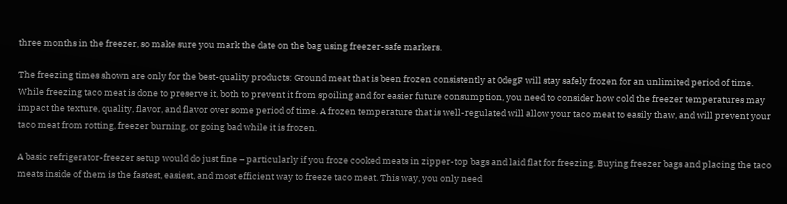three months in the freezer, so make sure you mark the date on the bag using freezer-safe markers.

The freezing times shown are only for the best-quality products: Ground meat that is been frozen consistently at 0degF will stay safely frozen for an unlimited period of time. While freezing taco meat is done to preserve it, both to prevent it from spoiling and for easier future consumption, you need to consider how cold the freezer temperatures may impact the texture, quality, flavor, and flavor over some period of time. A frozen temperature that is well-regulated will allow your taco meat to easily thaw, and will prevent your taco meat from rotting, freezer burning, or going bad while it is frozen.

A basic refrigerator-freezer setup would do just fine – particularly if you froze cooked meats in zipper-top bags and laid flat for freezing. Buying freezer bags and placing the taco meats inside of them is the fastest, easiest, and most efficient way to freeze taco meat. This way, you only need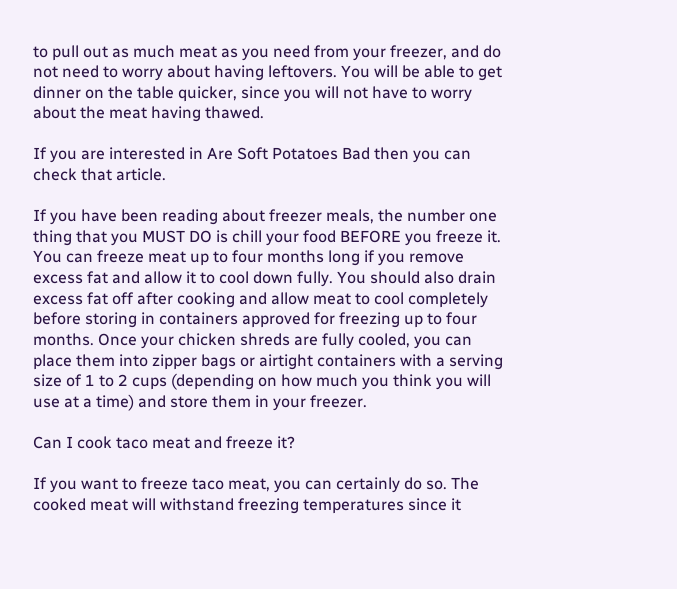to pull out as much meat as you need from your freezer, and do not need to worry about having leftovers. You will be able to get dinner on the table quicker, since you will not have to worry about the meat having thawed.

If you are interested in Are Soft Potatoes Bad then you can check that article.

If you have been reading about freezer meals, the number one thing that you MUST DO is chill your food BEFORE you freeze it. You can freeze meat up to four months long if you remove excess fat and allow it to cool down fully. You should also drain excess fat off after cooking and allow meat to cool completely before storing in containers approved for freezing up to four months. Once your chicken shreds are fully cooled, you can place them into zipper bags or airtight containers with a serving size of 1 to 2 cups (depending on how much you think you will use at a time) and store them in your freezer.

Can I cook taco meat and freeze it?

If you want to freeze taco meat, you can certainly do so. The cooked meat will withstand freezing temperatures since it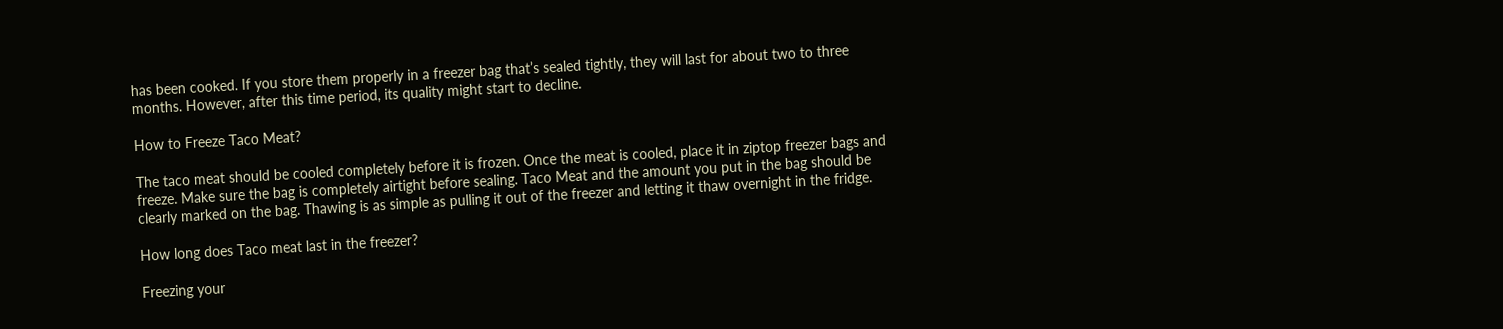has been cooked. If you store them properly in a freezer bag that’s sealed tightly, they will last for about two to three months. However, after this time period, its quality might start to decline.

How to Freeze Taco Meat?

The taco meat should be cooled completely before it is frozen. Once the meat is cooled, place it in ziptop freezer bags and freeze. Make sure the bag is completely airtight before sealing. Taco Meat and the amount you put in the bag should be clearly marked on the bag. Thawing is as simple as pulling it out of the freezer and letting it thaw overnight in the fridge.

How long does Taco meat last in the freezer?

Freezing your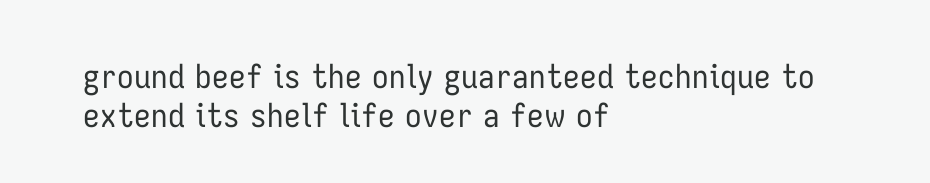ground beef is the only guaranteed technique to extend its shelf life over a few of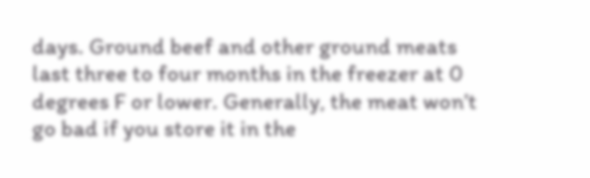days. Ground beef and other ground meats last three to four months in the freezer at 0 degrees F or lower. Generally, the meat won’t go bad if you store it in the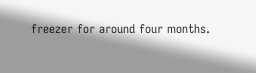freezer for around four months.